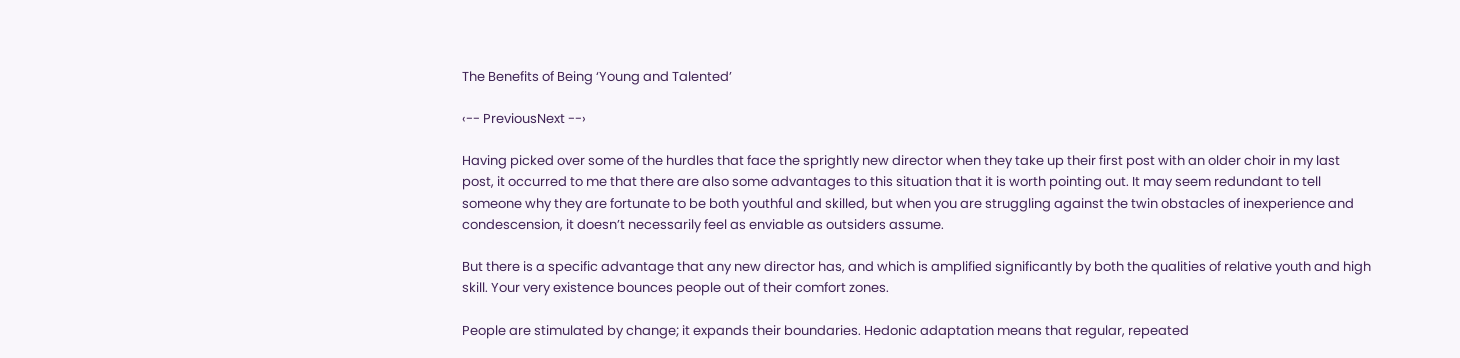The Benefits of Being ‘Young and Talented’

‹-- PreviousNext --›

Having picked over some of the hurdles that face the sprightly new director when they take up their first post with an older choir in my last post, it occurred to me that there are also some advantages to this situation that it is worth pointing out. It may seem redundant to tell someone why they are fortunate to be both youthful and skilled, but when you are struggling against the twin obstacles of inexperience and condescension, it doesn’t necessarily feel as enviable as outsiders assume.

But there is a specific advantage that any new director has, and which is amplified significantly by both the qualities of relative youth and high skill. Your very existence bounces people out of their comfort zones.

People are stimulated by change; it expands their boundaries. Hedonic adaptation means that regular, repeated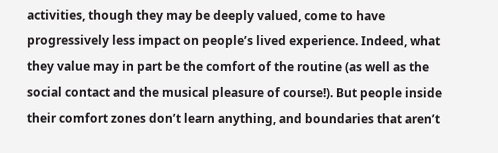activities, though they may be deeply valued, come to have progressively less impact on people’s lived experience. Indeed, what they value may in part be the comfort of the routine (as well as the social contact and the musical pleasure of course!). But people inside their comfort zones don’t learn anything, and boundaries that aren’t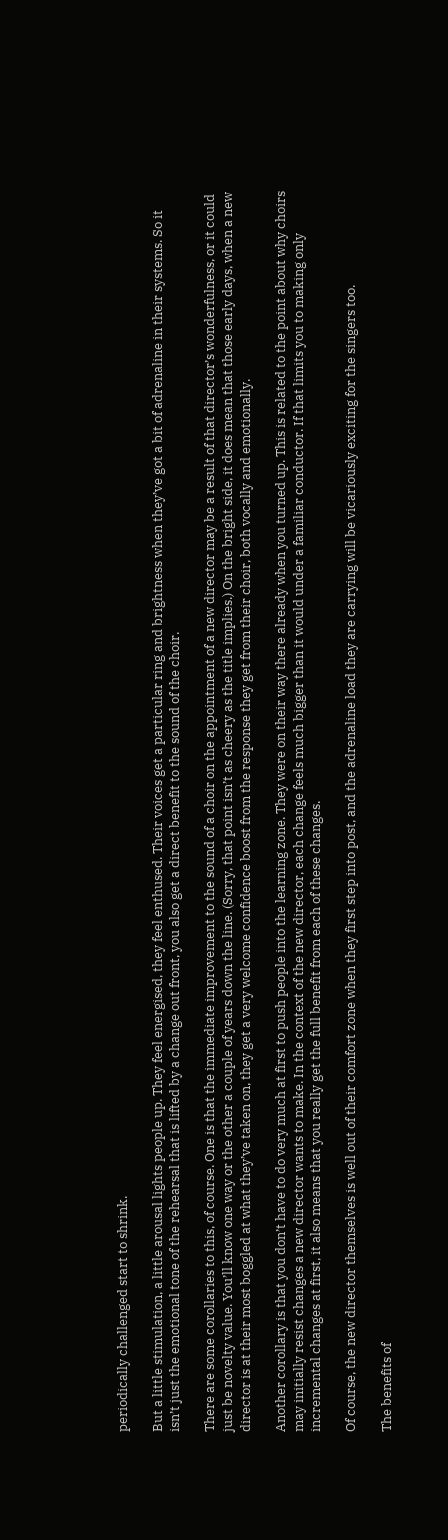periodically challenged start to shrink.

But a little stimulation, a little arousal lights people up. They feel energised, they feel enthused. Their voices get a particular ring and brightness when they’ve got a bit of adrenaline in their systems. So it isn’t just the emotional tone of the rehearsal that is lifted by a change out front, you also get a direct benefit to the sound of the choir.

There are some corollaries to this, of course. One is that the immediate improvement to the sound of a choir on the appointment of a new director may be a result of that director’s wonderfulness, or it could just be novelty value. You’ll know one way or the other a couple of years down the line. (Sorry, that point isn’t as cheery as the title implies.) On the bright side, it does mean that those early days, when a new director is at their most boggled at what they’ve taken on, they get a very welcome confidence boost from the response they get from their choir, both vocally and emotionally.

Another corollary is that you don’t have to do very much at first to push people into the learning zone. They were on their way there already when you turned up. This is related to the point about why choirs may initially resist changes a new director wants to make. In the context of the new director, each change feels much bigger than it would under a familiar conductor. If that limits you to making only incremental changes at first, it also means that you really get the full benefit from each of these changes.

Of course, the new director themselves is well out of their comfort zone when they first step into post, and the adrenaline load they are carrying will be vicariously exciting for the singers too.

The benefits of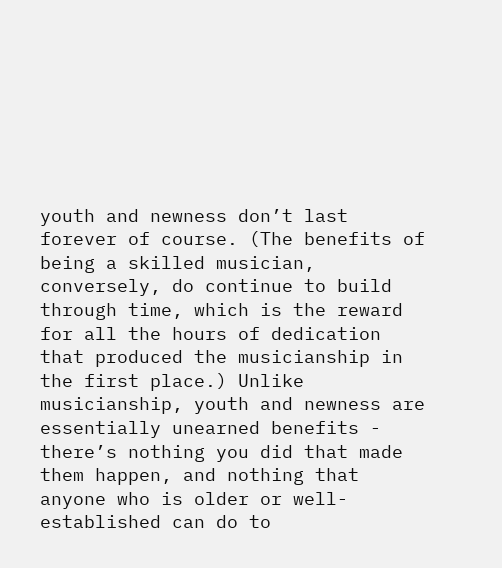youth and newness don’t last forever of course. (The benefits of being a skilled musician, conversely, do continue to build through time, which is the reward for all the hours of dedication that produced the musicianship in the first place.) Unlike musicianship, youth and newness are essentially unearned benefits - there’s nothing you did that made them happen, and nothing that anyone who is older or well-established can do to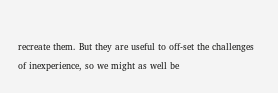recreate them. But they are useful to off-set the challenges of inexperience, so we might as well be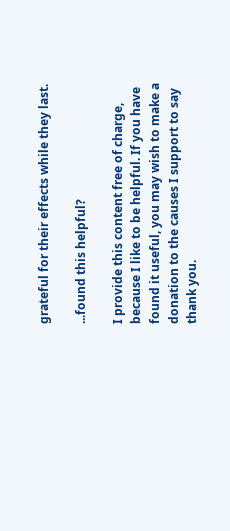grateful for their effects while they last.

...found this helpful?

I provide this content free of charge, because I like to be helpful. If you have found it useful, you may wish to make a donation to the causes I support to say thank you.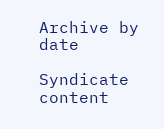Archive by date

Syndicate content